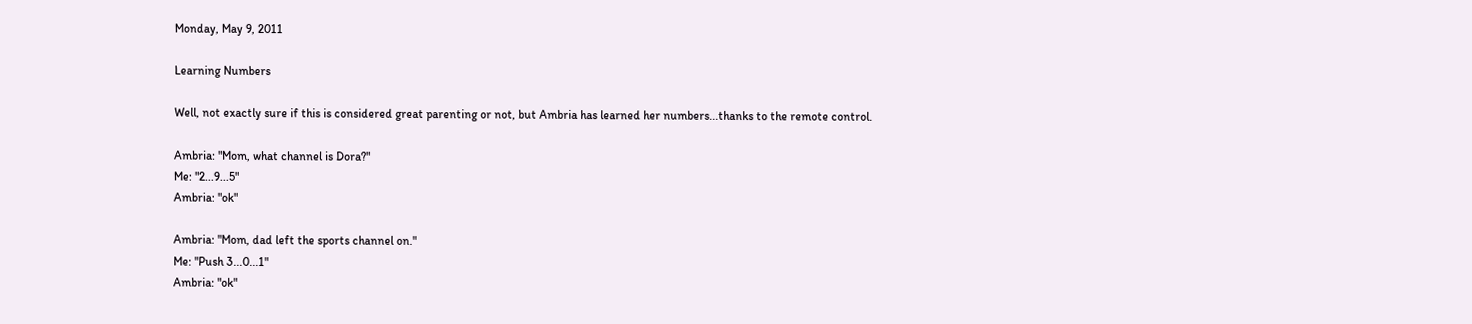Monday, May 9, 2011

Learning Numbers

Well, not exactly sure if this is considered great parenting or not, but Ambria has learned her numbers...thanks to the remote control.

Ambria: "Mom, what channel is Dora?"
Me: "2...9...5"
Ambria: "ok"

Ambria: "Mom, dad left the sports channel on."
Me: "Push 3...0...1"
Ambria: "ok"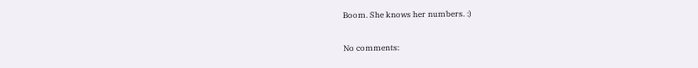Boom. She knows her numbers. :)

No comments: